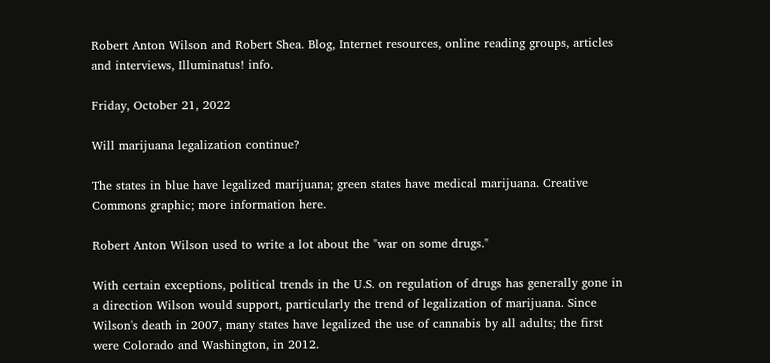Robert Anton Wilson and Robert Shea. Blog, Internet resources, online reading groups, articles and interviews, Illuminatus! info.

Friday, October 21, 2022

Will marijuana legalization continue?

The states in blue have legalized marijuana; green states have medical marijuana. Creative Commons graphic; more information here.

Robert Anton Wilson used to write a lot about the "war on some drugs."

With certain exceptions, political trends in the U.S. on regulation of drugs has generally gone in a direction Wilson would support, particularly the trend of legalization of marijuana. Since Wilson's death in 2007, many states have legalized the use of cannabis by all adults; the first were Colorado and Washington, in 2012.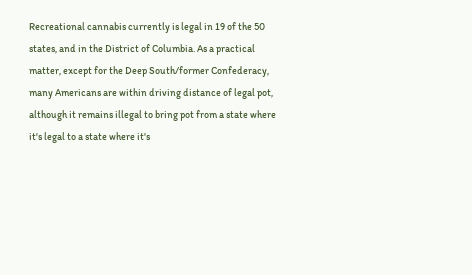Recreational cannabis currently is legal in 19 of the 50 states, and in the District of Columbia. As a practical matter, except for the Deep South/former Confederacy, many Americans are within driving distance of legal pot, although it remains illegal to bring pot from a state where it's legal to a state where it's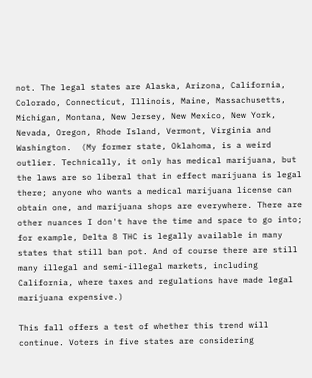not. The legal states are Alaska, Arizona, California, Colorado, Connecticut, Illinois, Maine, Massachusetts, Michigan, Montana, New Jersey, New Mexico, New York, Nevada, Oregon, Rhode Island, Vermont, Virginia and Washington.  (My former state, Oklahoma, is a weird outlier. Technically, it only has medical marijuana, but the laws are so liberal that in effect marijuana is legal there; anyone who wants a medical marijuana license can obtain one, and marijuana shops are everywhere. There are other nuances I don't have the time and space to go into; for example, Delta 8 THC is legally available in many states that still ban pot. And of course there are still many illegal and semi-illegal markets, including California, where taxes and regulations have made legal marijuana expensive.)

This fall offers a test of whether this trend will continue. Voters in five states are considering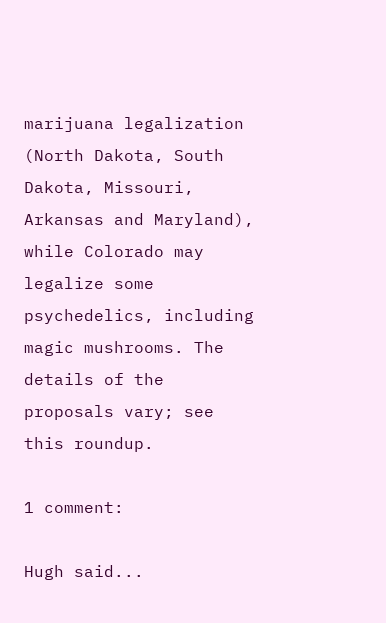marijuana legalization (North Dakota, South Dakota, Missouri, Arkansas and Maryland), while Colorado may legalize some psychedelics, including magic mushrooms. The details of the proposals vary; see this roundup.

1 comment:

Hugh said...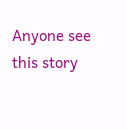Anyone see this story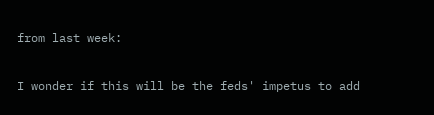from last week:

I wonder if this will be the feds' impetus to add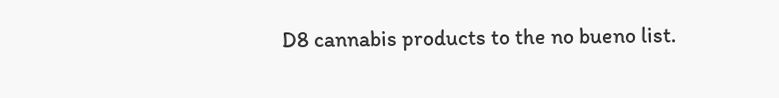D8 cannabis products to the no bueno list.